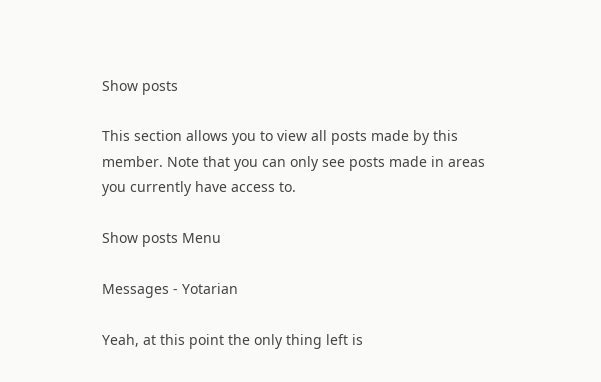Show posts

This section allows you to view all posts made by this member. Note that you can only see posts made in areas you currently have access to.

Show posts Menu

Messages - Yotarian

Yeah, at this point the only thing left is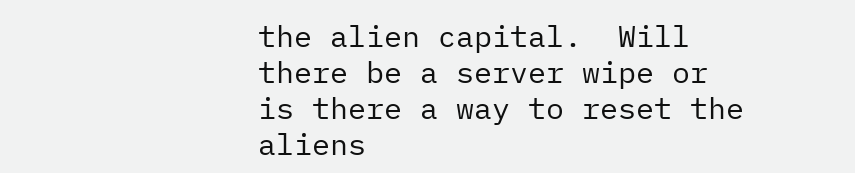the alien capital.  Will there be a server wipe or is there a way to reset the aliens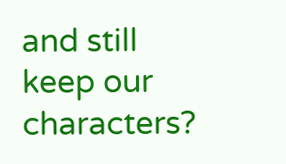and still keep our characters?